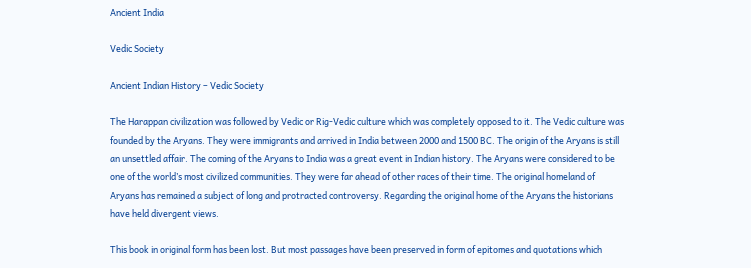Ancient India

Vedic Society

Ancient Indian History – Vedic Society

The Harappan civilization was followed by Vedic or Rig-Vedic culture which was completely opposed to it. The Vedic culture was founded by the Aryans. They were immigrants and arrived in India between 2000 and 1500 BC. The origin of the Aryans is still an unsettled affair. The coming of the Aryans to India was a great event in Indian history. The Aryans were considered to be one of the world’s most civilized communities. They were far ahead of other races of their time. The original homeland of Aryans has remained a subject of long and protracted controversy. Regarding the original home of the Aryans the historians have held divergent views.

This book in original form has been lost. But most passages have been preserved in form of epitomes and quotations which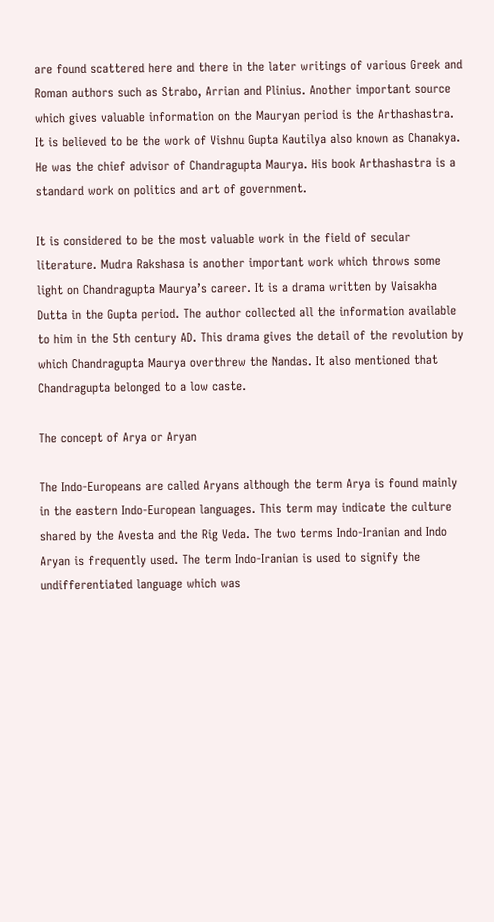are found scattered here and there in the later writings of various Greek and Roman authors such as Strabo, Arrian and Plinius. Another important source which gives valuable information on the Mauryan period is the Arthashastra. It is believed to be the work of Vishnu Gupta Kautilya also known as Chanakya. He was the chief advisor of Chandragupta Maurya. His book Arthashastra is a standard work on politics and art of government.

It is considered to be the most valuable work in the field of secular literature. Mudra Rakshasa is another important work which throws some light on Chandragupta Maurya’s career. It is a drama written by Vaisakha Dutta in the Gupta period. The author collected all the information available to him in the 5th century AD. This drama gives the detail of the revolution by which Chandragupta Maurya overthrew the Nandas. It also mentioned that Chandragupta belonged to a low caste.

The concept of Arya or Aryan

The Indo-Europeans are called Aryans although the term Arya is found mainly in the eastern Indo-European languages. This term may indicate the culture shared by the Avesta and the Rig Veda. The two terms Indo-Iranian and Indo Aryan is frequently used. The term Indo-Iranian is used to signify the undifferentiated language which was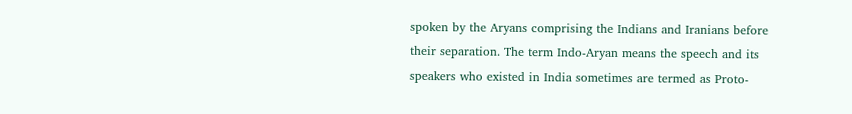spoken by the Aryans comprising the Indians and Iranians before their separation. The term Indo-Aryan means the speech and its speakers who existed in India sometimes are termed as Proto-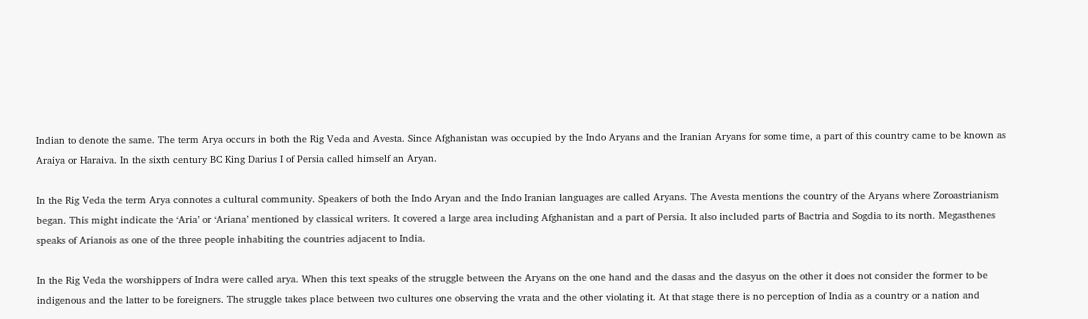Indian to denote the same. The term Arya occurs in both the Rig Veda and Avesta. Since Afghanistan was occupied by the Indo Aryans and the Iranian Aryans for some time, a part of this country came to be known as Araiya or Haraiva. In the sixth century BC King Darius I of Persia called himself an Aryan.

In the Rig Veda the term Arya connotes a cultural community. Speakers of both the Indo Aryan and the Indo Iranian languages are called Aryans. The Avesta mentions the country of the Aryans where Zoroastrianism began. This might indicate the ‘Aria’ or ‘Ariana’ mentioned by classical writers. It covered a large area including Afghanistan and a part of Persia. It also included parts of Bactria and Sogdia to its north. Megasthenes speaks of Arianois as one of the three people inhabiting the countries adjacent to India.

In the Rig Veda the worshippers of Indra were called arya. When this text speaks of the struggle between the Aryans on the one hand and the dasas and the dasyus on the other it does not consider the former to be indigenous and the latter to be foreigners. The struggle takes place between two cultures one observing the vrata and the other violating it. At that stage there is no perception of India as a country or a nation and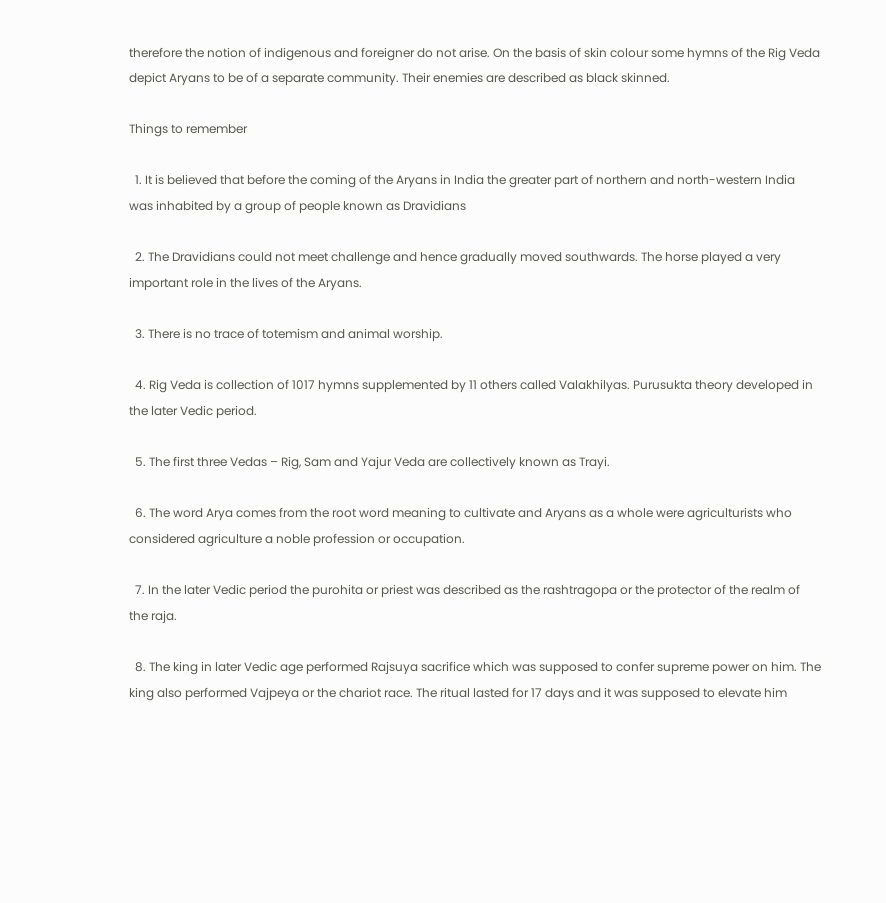therefore the notion of indigenous and foreigner do not arise. On the basis of skin colour some hymns of the Rig Veda depict Aryans to be of a separate community. Their enemies are described as black skinned.

Things to remember

  1. It is believed that before the coming of the Aryans in India the greater part of northern and north-western India was inhabited by a group of people known as Dravidians

  2. The Dravidians could not meet challenge and hence gradually moved southwards. The horse played a very important role in the lives of the Aryans.

  3. There is no trace of totemism and animal worship.

  4. Rig Veda is collection of 1017 hymns supplemented by 11 others called Valakhilyas. Purusukta theory developed in the later Vedic period.

  5. The first three Vedas – Rig, Sam and Yajur Veda are collectively known as Trayi.

  6. The word Arya comes from the root word meaning to cultivate and Aryans as a whole were agriculturists who considered agriculture a noble profession or occupation.

  7. In the later Vedic period the purohita or priest was described as the rashtragopa or the protector of the realm of the raja.

  8. The king in later Vedic age performed Rajsuya sacrifice which was supposed to confer supreme power on him. The king also performed Vajpeya or the chariot race. The ritual lasted for 17 days and it was supposed to elevate him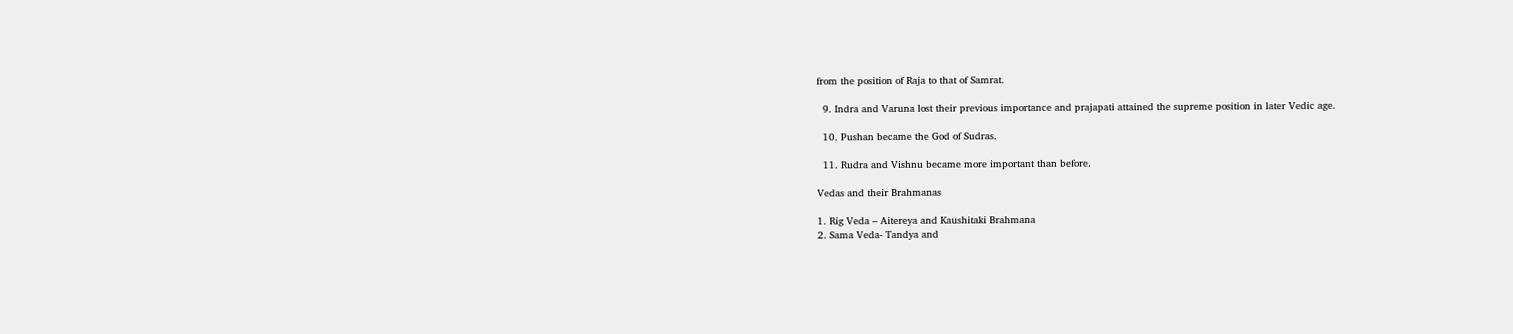from the position of Raja to that of Samrat.

  9. Indra and Varuna lost their previous importance and prajapati attained the supreme position in later Vedic age.

  10. Pushan became the God of Sudras.

  11. Rudra and Vishnu became more important than before.

Vedas and their Brahmanas

1. Rig Veda – Aitereya and Kaushitaki Brahmana
2. Sama Veda- Tandya and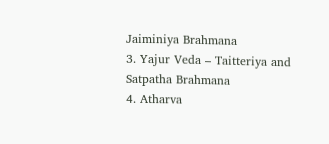Jaiminiya Brahmana
3. Yajur Veda – Taitteriya and Satpatha Brahmana
4. Atharva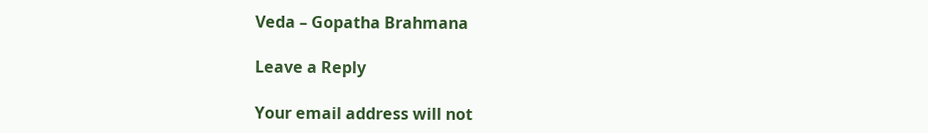Veda – Gopatha Brahmana

Leave a Reply

Your email address will not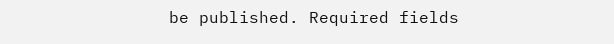be published. Required fields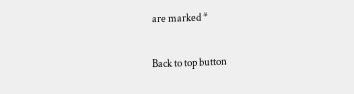are marked *

Back to top button